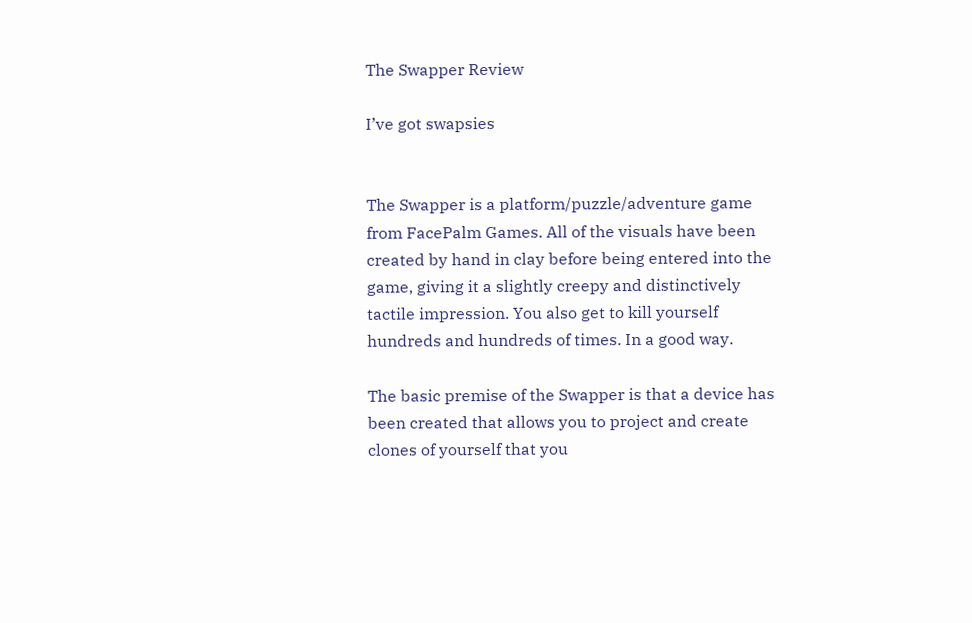The Swapper Review

I’ve got swapsies


The Swapper is a platform/puzzle/adventure game from FacePalm Games. All of the visuals have been created by hand in clay before being entered into the game, giving it a slightly creepy and distinctively tactile impression. You also get to kill yourself hundreds and hundreds of times. In a good way.

The basic premise of the Swapper is that a device has been created that allows you to project and create clones of yourself that you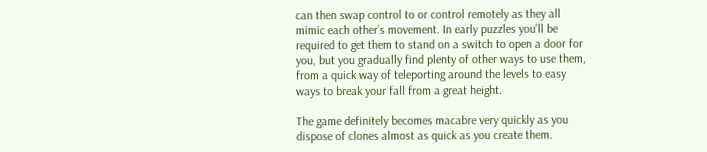can then swap control to or control remotely as they all mimic each other’s movement. In early puzzles you’ll be required to get them to stand on a switch to open a door for you, but you gradually find plenty of other ways to use them, from a quick way of teleporting around the levels to easy ways to break your fall from a great height.

The game definitely becomes macabre very quickly as you dispose of clones almost as quick as you create them.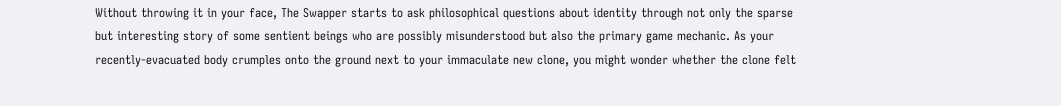Without throwing it in your face, The Swapper starts to ask philosophical questions about identity through not only the sparse but interesting story of some sentient beings who are possibly misunderstood but also the primary game mechanic. As your recently-evacuated body crumples onto the ground next to your immaculate new clone, you might wonder whether the clone felt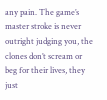any pain. The game’s master stroke is never outright judging you, the clones don’t scream or beg for their lives, they just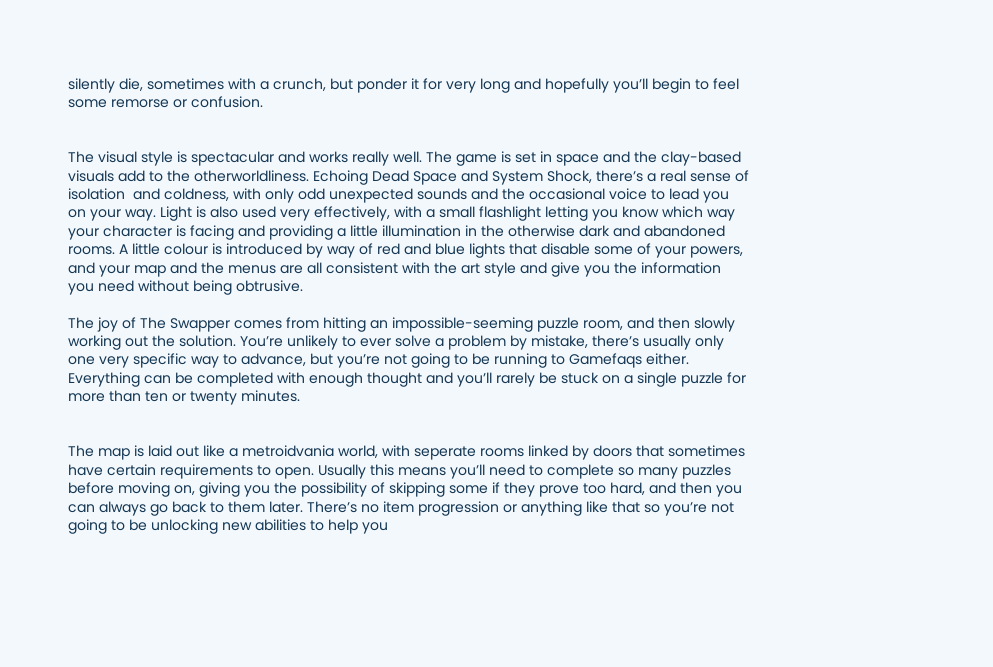silently die, sometimes with a crunch, but ponder it for very long and hopefully you’ll begin to feel some remorse or confusion.


The visual style is spectacular and works really well. The game is set in space and the clay-based visuals add to the otherworldliness. Echoing Dead Space and System Shock, there’s a real sense of isolation  and coldness, with only odd unexpected sounds and the occasional voice to lead you on your way. Light is also used very effectively, with a small flashlight letting you know which way your character is facing and providing a little illumination in the otherwise dark and abandoned rooms. A little colour is introduced by way of red and blue lights that disable some of your powers, and your map and the menus are all consistent with the art style and give you the information you need without being obtrusive.

The joy of The Swapper comes from hitting an impossible-seeming puzzle room, and then slowly working out the solution. You’re unlikely to ever solve a problem by mistake, there’s usually only one very specific way to advance, but you’re not going to be running to Gamefaqs either. Everything can be completed with enough thought and you’ll rarely be stuck on a single puzzle for more than ten or twenty minutes.


The map is laid out like a metroidvania world, with seperate rooms linked by doors that sometimes have certain requirements to open. Usually this means you’ll need to complete so many puzzles before moving on, giving you the possibility of skipping some if they prove too hard, and then you can always go back to them later. There’s no item progression or anything like that so you’re not going to be unlocking new abilities to help you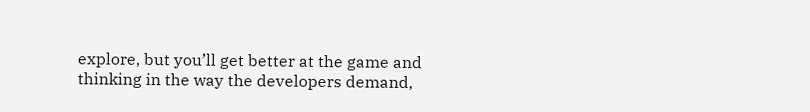explore, but you’ll get better at the game and thinking in the way the developers demand,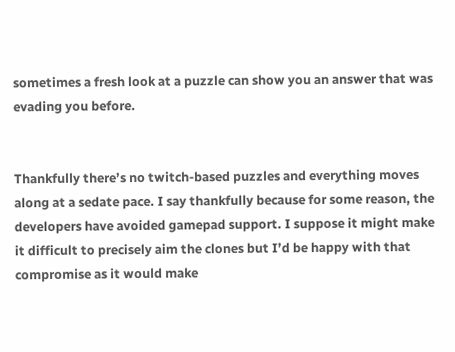sometimes a fresh look at a puzzle can show you an answer that was evading you before.


Thankfully there’s no twitch-based puzzles and everything moves along at a sedate pace. I say thankfully because for some reason, the developers have avoided gamepad support. I suppose it might make it difficult to precisely aim the clones but I’d be happy with that compromise as it would make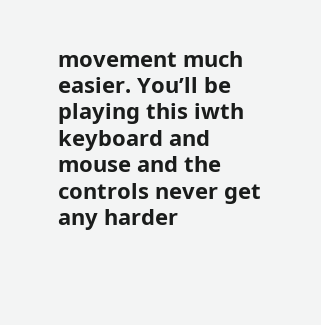movement much easier. You’ll be playing this iwth keyboard and mouse and the controls never get any harder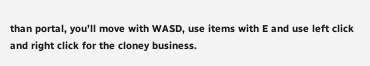than portal, you’ll move with WASD, use items with E and use left click and right click for the cloney business.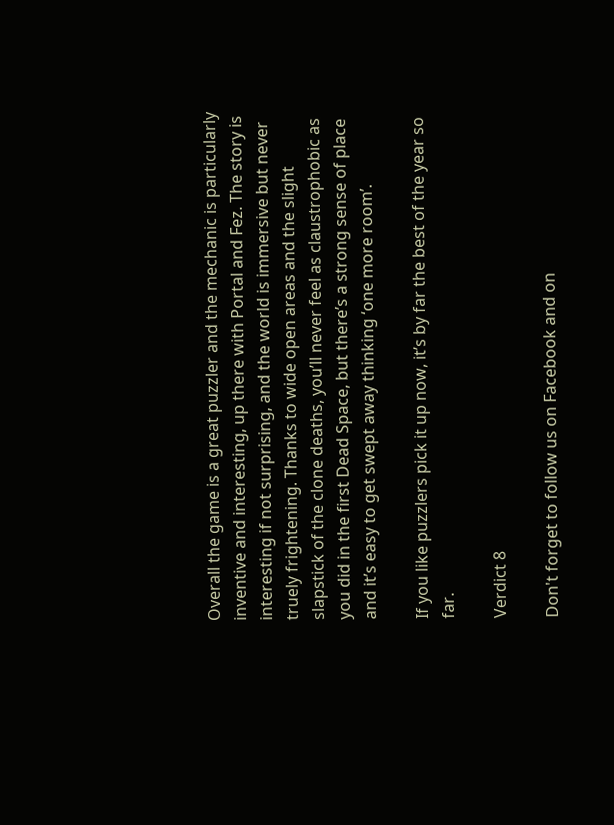Overall the game is a great puzzler and the mechanic is particularly inventive and interesting, up there with Portal and Fez. The story is interesting if not surprising, and the world is immersive but never truely frightening. Thanks to wide open areas and the slight slapstick of the clone deaths, you’ll never feel as claustrophobic as you did in the first Dead Space, but there’s a strong sense of place and it’s easy to get swept away thinking ‘one more room’.

If you like puzzlers pick it up now, it’s by far the best of the year so far.

Verdict 8

Don't forget to follow us on Facebook and on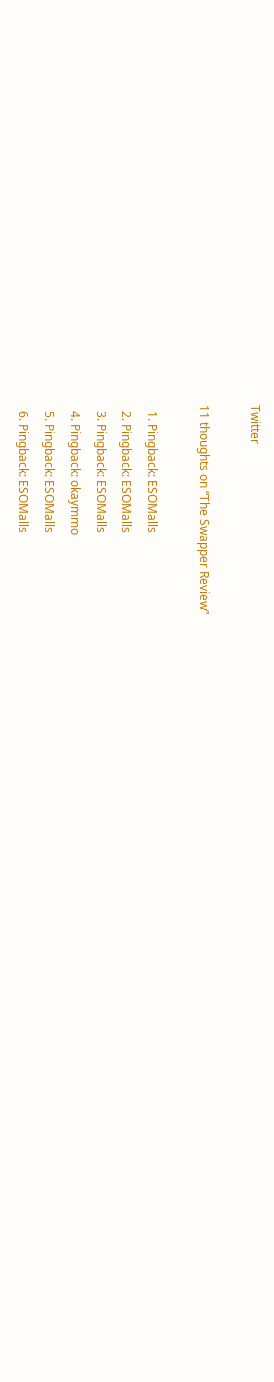Twitter

11 thoughts on “The Swapper Review”

  1. Pingback: ESOMalls
  2. Pingback: ESOMalls
  3. Pingback: ESOMalls
  4. Pingback: okaymmo
  5. Pingback: ESOMalls
  6. Pingback: ESOMalls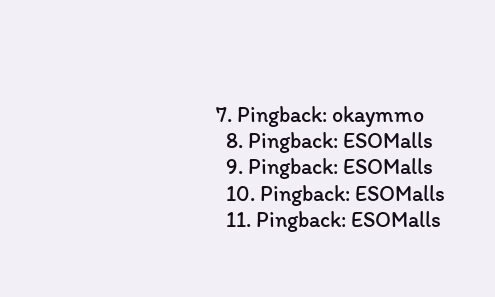7. Pingback: okaymmo
  8. Pingback: ESOMalls
  9. Pingback: ESOMalls
  10. Pingback: ESOMalls
  11. Pingback: ESOMalls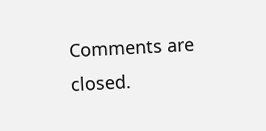Comments are closed.